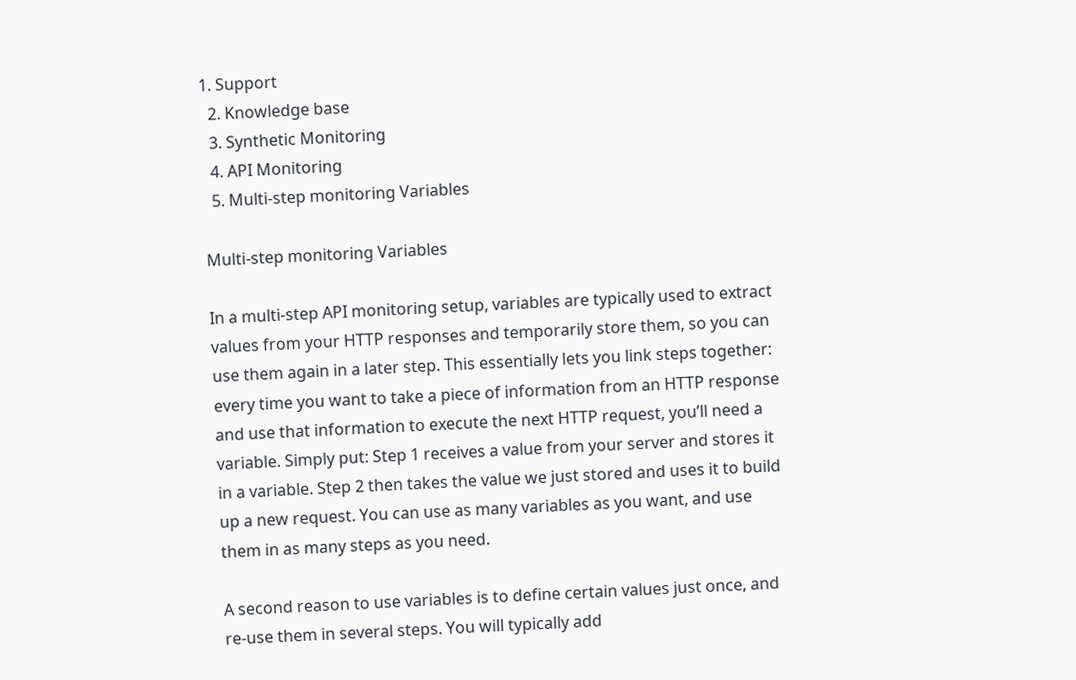1. Support
  2. Knowledge base
  3. Synthetic Monitoring
  4. API Monitoring
  5. Multi-step monitoring Variables

Multi-step monitoring Variables

In a multi-step API monitoring setup, variables are typically used to extract values from your HTTP responses and temporarily store them, so you can use them again in a later step. This essentially lets you link steps together: every time you want to take a piece of information from an HTTP response and use that information to execute the next HTTP request, you’ll need a variable. Simply put: Step 1 receives a value from your server and stores it in a variable. Step 2 then takes the value we just stored and uses it to build up a new request. You can use as many variables as you want, and use them in as many steps as you need.

A second reason to use variables is to define certain values just once, and re-use them in several steps. You will typically add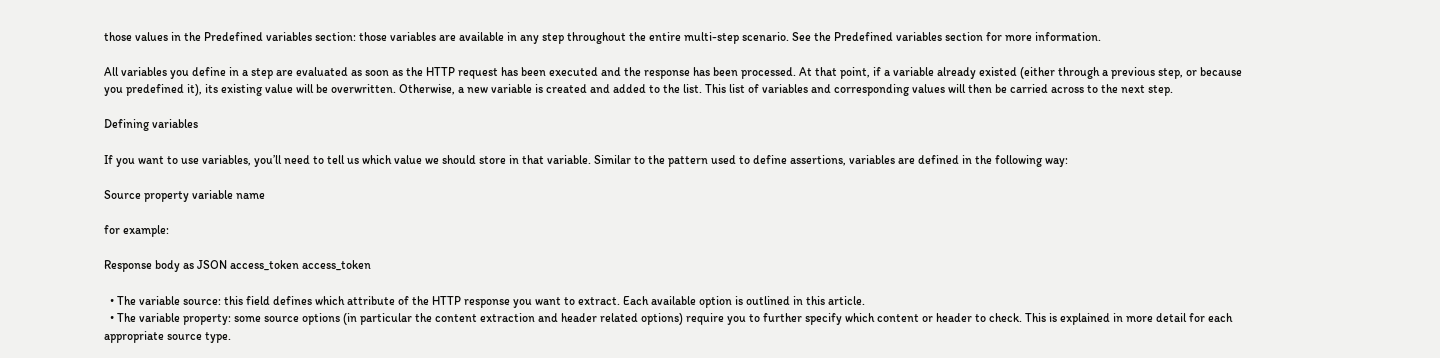those values in the Predefined variables section: those variables are available in any step throughout the entire multi-step scenario. See the Predefined variables section for more information.

All variables you define in a step are evaluated as soon as the HTTP request has been executed and the response has been processed. At that point, if a variable already existed (either through a previous step, or because you predefined it), its existing value will be overwritten. Otherwise, a new variable is created and added to the list. This list of variables and corresponding values will then be carried across to the next step.

Defining variables

If you want to use variables, you’ll need to tell us which value we should store in that variable. Similar to the pattern used to define assertions, variables are defined in the following way:

Source property variable name

for example:

Response body as JSON access_token access_token

  • The variable source: this field defines which attribute of the HTTP response you want to extract. Each available option is outlined in this article.
  • The variable property: some source options (in particular the content extraction and header related options) require you to further specify which content or header to check. This is explained in more detail for each appropriate source type.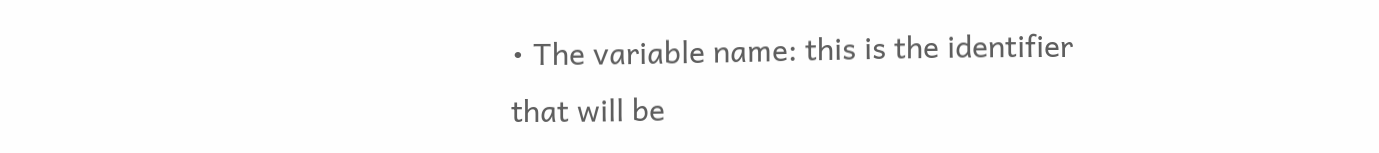• The variable name: this is the identifier that will be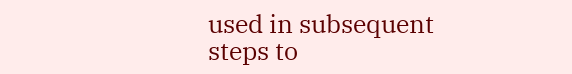used in subsequent steps to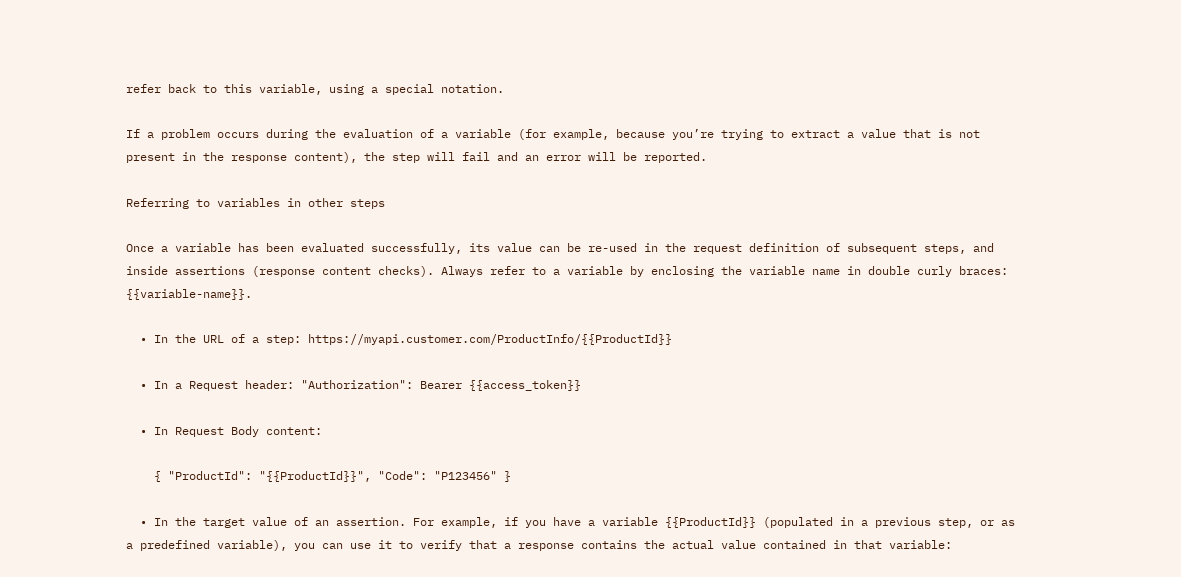refer back to this variable, using a special notation.

If a problem occurs during the evaluation of a variable (for example, because you’re trying to extract a value that is not present in the response content), the step will fail and an error will be reported.

Referring to variables in other steps

Once a variable has been evaluated successfully, its value can be re-used in the request definition of subsequent steps, and inside assertions (response content checks). Always refer to a variable by enclosing the variable name in double curly braces: {{variable-name}}.

  • In the URL of a step: https://myapi.customer.com/ProductInfo/{{ProductId}}

  • In a Request header: "Authorization": Bearer {{access_token}}

  • In Request Body content:

    { "ProductId": "{{ProductId}}", "Code": "P123456" }

  • In the target value of an assertion. For example, if you have a variable {{ProductId}} (populated in a previous step, or as a predefined variable), you can use it to verify that a response contains the actual value contained in that variable: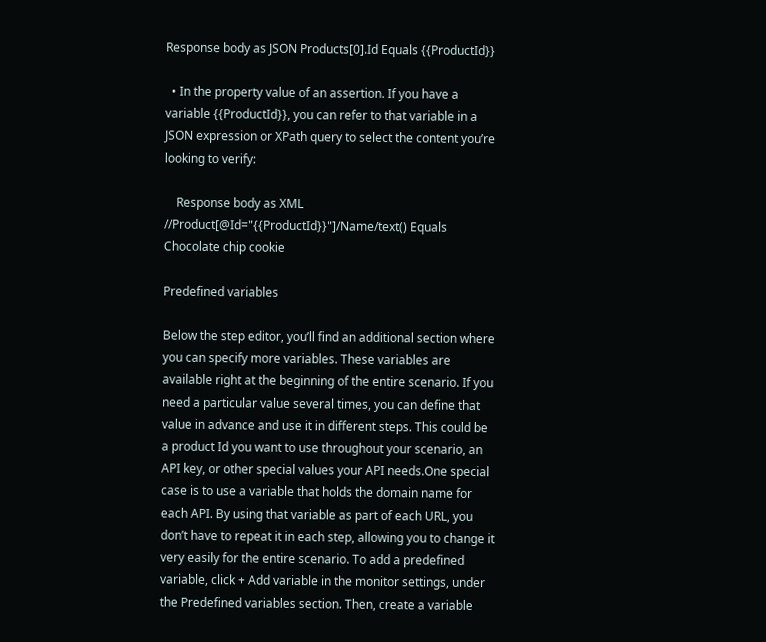Response body as JSON Products[0].Id Equals {{ProductId}}

  • In the property value of an assertion. If you have a variable {{ProductId}}, you can refer to that variable in a JSON expression or XPath query to select the content you’re looking to verify:

    Response body as XML //Product[@Id="{{ProductId}}"]/Name/text() Equals Chocolate chip cookie

Predefined variables

Below the step editor, you’ll find an additional section where you can specify more variables. These variables are available right at the beginning of the entire scenario. If you need a particular value several times, you can define that value in advance and use it in different steps. This could be a product Id you want to use throughout your scenario, an API key, or other special values your API needs.One special case is to use a variable that holds the domain name for each API. By using that variable as part of each URL, you don’t have to repeat it in each step, allowing you to change it very easily for the entire scenario. To add a predefined variable, click + Add variable in the monitor settings, under the Predefined variables section. Then, create a variable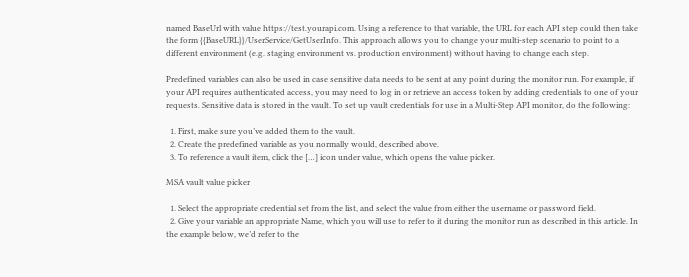named BaseUrl with value https://test.yourapi.com. Using a reference to that variable, the URL for each API step could then take the form {{BaseURL}}/UserService/GetUserInfo. This approach allows you to change your multi-step scenario to point to a different environment (e.g. staging environment vs. production environment) without having to change each step.

Predefined variables can also be used in case sensitive data needs to be sent at any point during the monitor run. For example, if your API requires authenticated access, you may need to log in or retrieve an access token by adding credentials to one of your requests. Sensitive data is stored in the vault. To set up vault credentials for use in a Multi-Step API monitor, do the following:

  1. First, make sure you’ve added them to the vault.
  2. Create the predefined variable as you normally would, described above.
  3. To reference a vault item, click the […] icon under value, which opens the value picker.

MSA vault value picker

  1. Select the appropriate credential set from the list, and select the value from either the username or password field.
  2. Give your variable an appropriate Name, which you will use to refer to it during the monitor run as described in this article. In the example below, we’d refer to the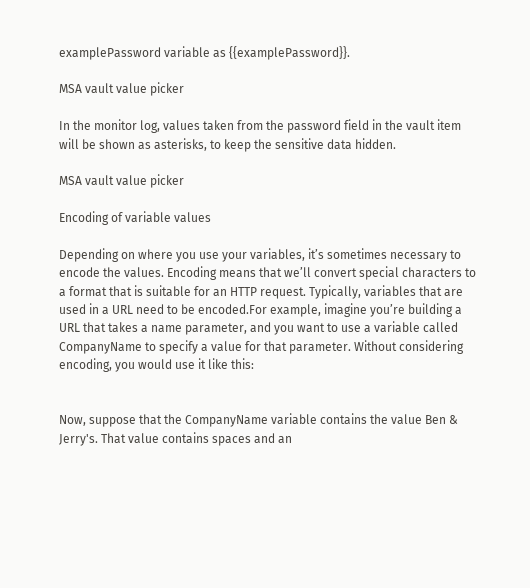examplePassword variable as {{examplePassword}}.

MSA vault value picker

In the monitor log, values taken from the password field in the vault item will be shown as asterisks, to keep the sensitive data hidden.

MSA vault value picker

Encoding of variable values

Depending on where you use your variables, it’s sometimes necessary to encode the values. Encoding means that we’ll convert special characters to a format that is suitable for an HTTP request. Typically, variables that are used in a URL need to be encoded.For example, imagine you’re building a URL that takes a name parameter, and you want to use a variable called CompanyName to specify a value for that parameter. Without considering encoding, you would use it like this:


Now, suppose that the CompanyName variable contains the value Ben & Jerry's. That value contains spaces and an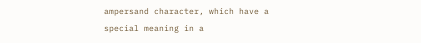ampersand character, which have a special meaning in a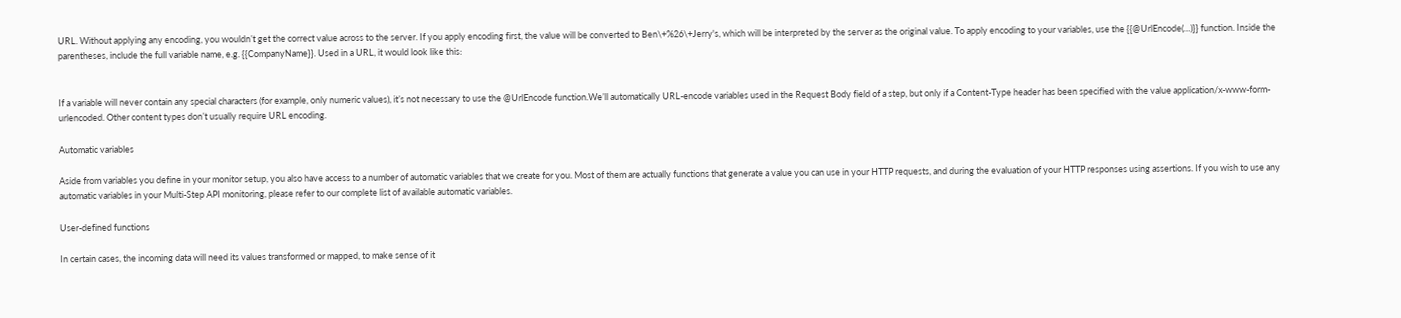URL. Without applying any encoding, you wouldn’t get the correct value across to the server. If you apply encoding first, the value will be converted to Ben\+%26\+Jerry's, which will be interpreted by the server as the original value. To apply encoding to your variables, use the {{@UrlEncode(…)}} function. Inside the parentheses, include the full variable name, e.g. {{CompanyName}}. Used in a URL, it would look like this:


If a variable will never contain any special characters (for example, only numeric values), it’s not necessary to use the @UrlEncode function.We’ll automatically URL-encode variables used in the Request Body field of a step, but only if a Content-Type header has been specified with the value application/x-www-form-urlencoded. Other content types don’t usually require URL encoding.

Automatic variables

Aside from variables you define in your monitor setup, you also have access to a number of automatic variables that we create for you. Most of them are actually functions that generate a value you can use in your HTTP requests, and during the evaluation of your HTTP responses using assertions. If you wish to use any automatic variables in your Multi-Step API monitoring, please refer to our complete list of available automatic variables.

User-defined functions

In certain cases, the incoming data will need its values transformed or mapped, to make sense of it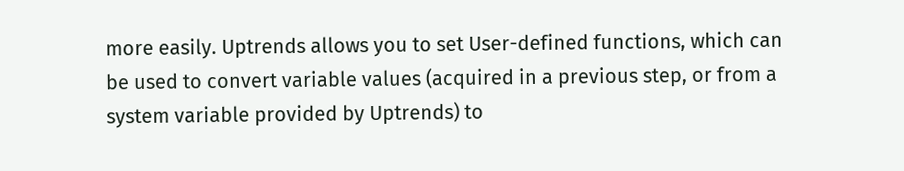more easily. Uptrends allows you to set User-defined functions, which can be used to convert variable values (acquired in a previous step, or from a system variable provided by Uptrends) to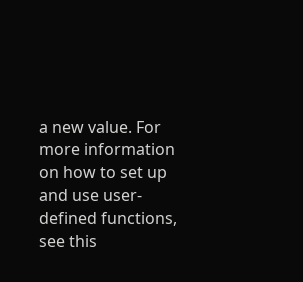a new value. For more information on how to set up and use user-defined functions, see this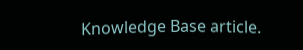Knowledge Base article.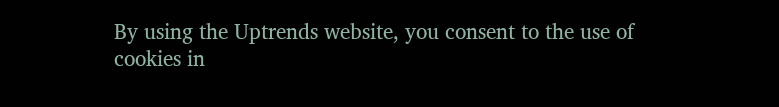By using the Uptrends website, you consent to the use of cookies in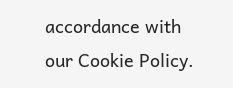accordance with our Cookie Policy.